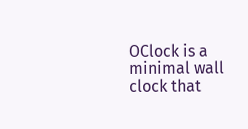OClock is a minimal wall clock that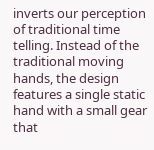inverts our perception of traditional time telling. Instead of the traditional moving hands, the design features a single static hand with a small gear that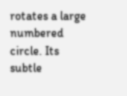rotates a large numbered circle. Its subtle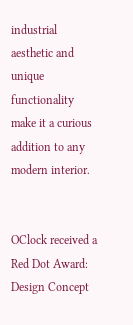industrial aesthetic and unique functionality make it a curious addition to any modern interior.


OClock received a Red Dot Award: Design Concept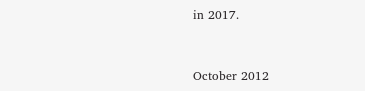in 2017.


October 2012